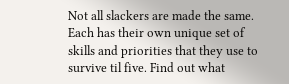Not all slackers are made the same. Each has their own unique set of skills and priorities that they use to survive til five. Find out what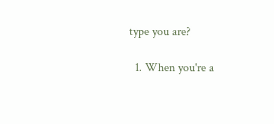type you are?

  1. When you're a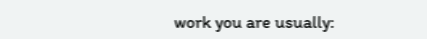work you are usually: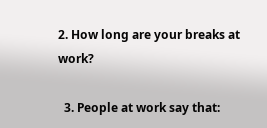2. How long are your breaks at work?

  3. People at work say that: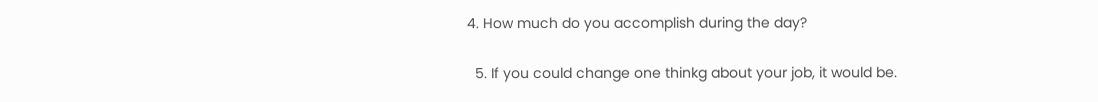4. How much do you accomplish during the day?

  5. If you could change one thinkg about your job, it would be.